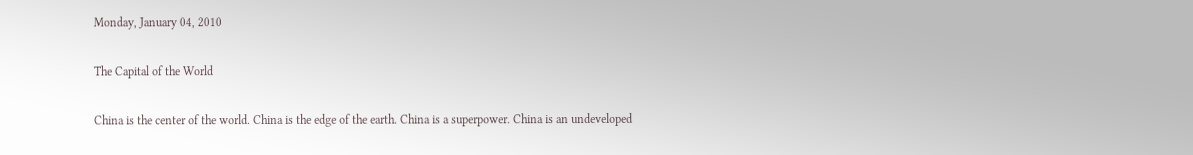Monday, January 04, 2010

The Capital of the World

China is the center of the world. China is the edge of the earth. China is a superpower. China is an undeveloped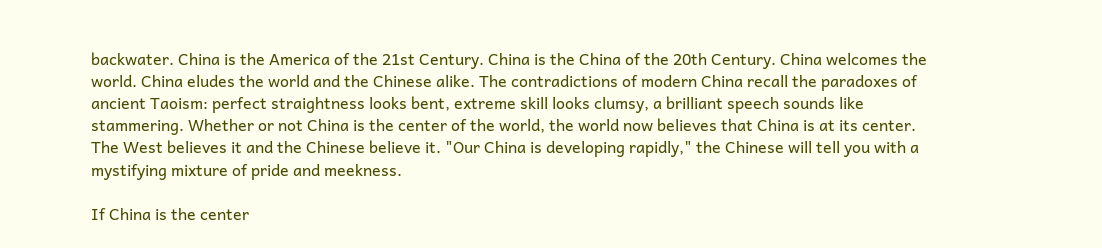backwater. China is the America of the 21st Century. China is the China of the 20th Century. China welcomes the world. China eludes the world and the Chinese alike. The contradictions of modern China recall the paradoxes of ancient Taoism: perfect straightness looks bent, extreme skill looks clumsy, a brilliant speech sounds like stammering. Whether or not China is the center of the world, the world now believes that China is at its center. The West believes it and the Chinese believe it. "Our China is developing rapidly," the Chinese will tell you with a mystifying mixture of pride and meekness.

If China is the center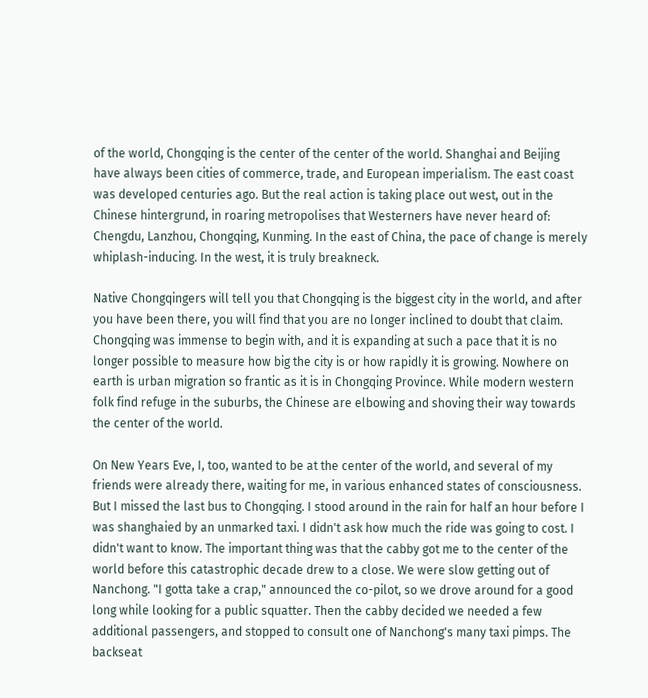of the world, Chongqing is the center of the center of the world. Shanghai and Beijing have always been cities of commerce, trade, and European imperialism. The east coast was developed centuries ago. But the real action is taking place out west, out in the Chinese hintergrund, in roaring metropolises that Westerners have never heard of: Chengdu, Lanzhou, Chongqing, Kunming. In the east of China, the pace of change is merely whiplash-inducing. In the west, it is truly breakneck.

Native Chongqingers will tell you that Chongqing is the biggest city in the world, and after you have been there, you will find that you are no longer inclined to doubt that claim. Chongqing was immense to begin with, and it is expanding at such a pace that it is no longer possible to measure how big the city is or how rapidly it is growing. Nowhere on earth is urban migration so frantic as it is in Chongqing Province. While modern western folk find refuge in the suburbs, the Chinese are elbowing and shoving their way towards the center of the world.

On New Years Eve, I, too, wanted to be at the center of the world, and several of my friends were already there, waiting for me, in various enhanced states of consciousness. But I missed the last bus to Chongqing. I stood around in the rain for half an hour before I was shanghaied by an unmarked taxi. I didn't ask how much the ride was going to cost. I didn't want to know. The important thing was that the cabby got me to the center of the world before this catastrophic decade drew to a close. We were slow getting out of Nanchong. "I gotta take a crap," announced the co-pilot, so we drove around for a good long while looking for a public squatter. Then the cabby decided we needed a few additional passengers, and stopped to consult one of Nanchong's many taxi pimps. The backseat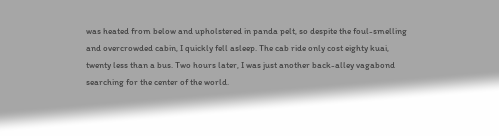was heated from below and upholstered in panda pelt, so despite the foul-smelling and overcrowded cabin, I quickly fell asleep. The cab ride only cost eighty kuai, twenty less than a bus. Two hours later, I was just another back-alley vagabond searching for the center of the world.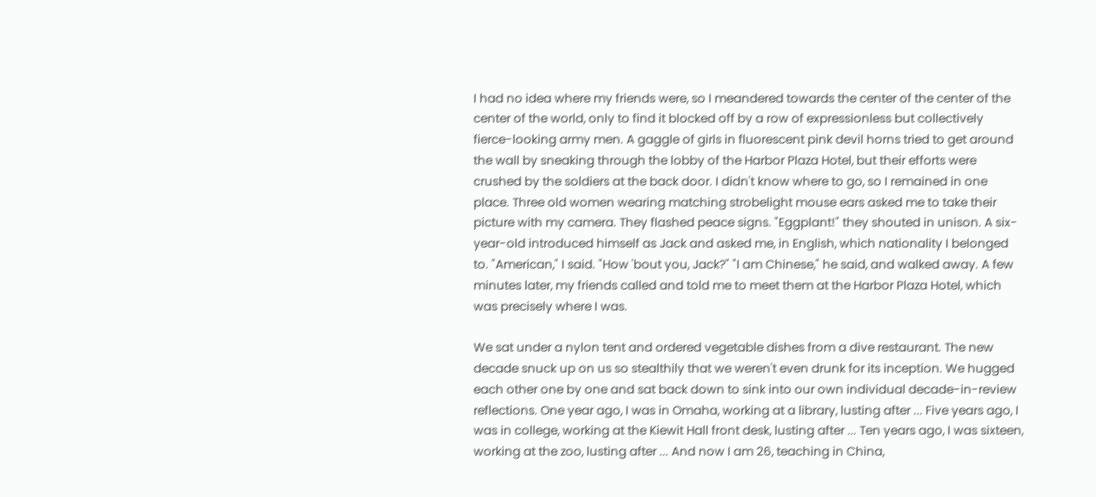I had no idea where my friends were, so I meandered towards the center of the center of the center of the world, only to find it blocked off by a row of expressionless but collectively fierce-looking army men. A gaggle of girls in fluorescent pink devil horns tried to get around the wall by sneaking through the lobby of the Harbor Plaza Hotel, but their efforts were crushed by the soldiers at the back door. I didn't know where to go, so I remained in one place. Three old women wearing matching strobelight mouse ears asked me to take their picture with my camera. They flashed peace signs. "Eggplant!" they shouted in unison. A six-year-old introduced himself as Jack and asked me, in English, which nationality I belonged to. "American," I said. "How 'bout you, Jack?" "I am Chinese," he said, and walked away. A few minutes later, my friends called and told me to meet them at the Harbor Plaza Hotel, which was precisely where I was.

We sat under a nylon tent and ordered vegetable dishes from a dive restaurant. The new decade snuck up on us so stealthily that we weren't even drunk for its inception. We hugged each other one by one and sat back down to sink into our own individual decade-in-review reflections. One year ago, I was in Omaha, working at a library, lusting after ... Five years ago, I was in college, working at the Kiewit Hall front desk, lusting after ... Ten years ago, I was sixteen, working at the zoo, lusting after ... And now I am 26, teaching in China,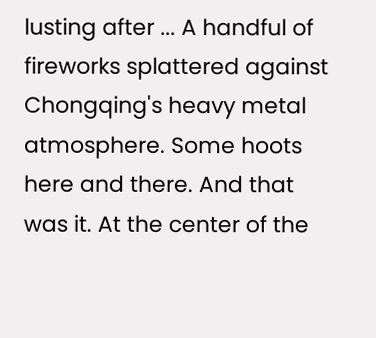lusting after ... A handful of fireworks splattered against Chongqing's heavy metal atmosphere. Some hoots here and there. And that was it. At the center of the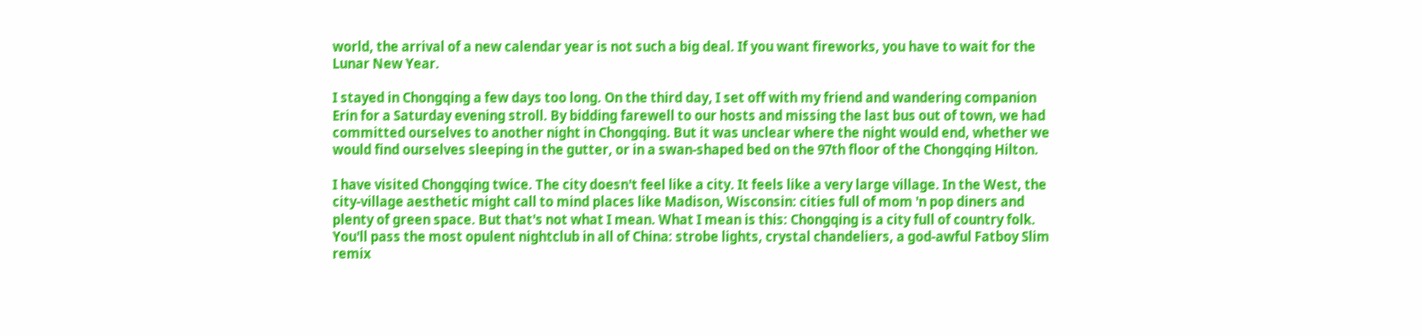world, the arrival of a new calendar year is not such a big deal. If you want fireworks, you have to wait for the Lunar New Year.

I stayed in Chongqing a few days too long. On the third day, I set off with my friend and wandering companion Erin for a Saturday evening stroll. By bidding farewell to our hosts and missing the last bus out of town, we had committed ourselves to another night in Chongqing. But it was unclear where the night would end, whether we would find ourselves sleeping in the gutter, or in a swan-shaped bed on the 97th floor of the Chongqing Hilton.

I have visited Chongqing twice. The city doesn't feel like a city. It feels like a very large village. In the West, the city-village aesthetic might call to mind places like Madison, Wisconsin: cities full of mom 'n pop diners and plenty of green space. But that's not what I mean. What I mean is this: Chongqing is a city full of country folk. You'll pass the most opulent nightclub in all of China: strobe lights, crystal chandeliers, a god-awful Fatboy Slim remix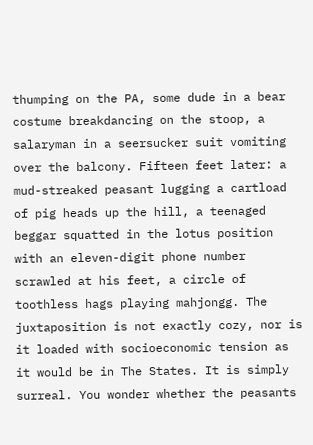thumping on the PA, some dude in a bear costume breakdancing on the stoop, a salaryman in a seersucker suit vomiting over the balcony. Fifteen feet later: a mud-streaked peasant lugging a cartload of pig heads up the hill, a teenaged beggar squatted in the lotus position with an eleven-digit phone number scrawled at his feet, a circle of toothless hags playing mahjongg. The juxtaposition is not exactly cozy, nor is it loaded with socioeconomic tension as it would be in The States. It is simply surreal. You wonder whether the peasants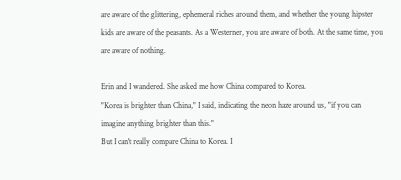are aware of the glittering, ephemeral riches around them, and whether the young hipster kids are aware of the peasants. As a Westerner, you are aware of both. At the same time, you are aware of nothing.

Erin and I wandered. She asked me how China compared to Korea.
"Korea is brighter than China," I said, indicating the neon haze around us, "if you can imagine anything brighter than this."
But I can't really compare China to Korea. I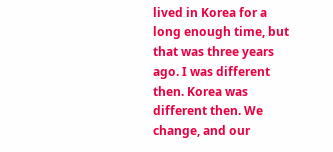lived in Korea for a long enough time, but that was three years ago. I was different then. Korea was different then. We change, and our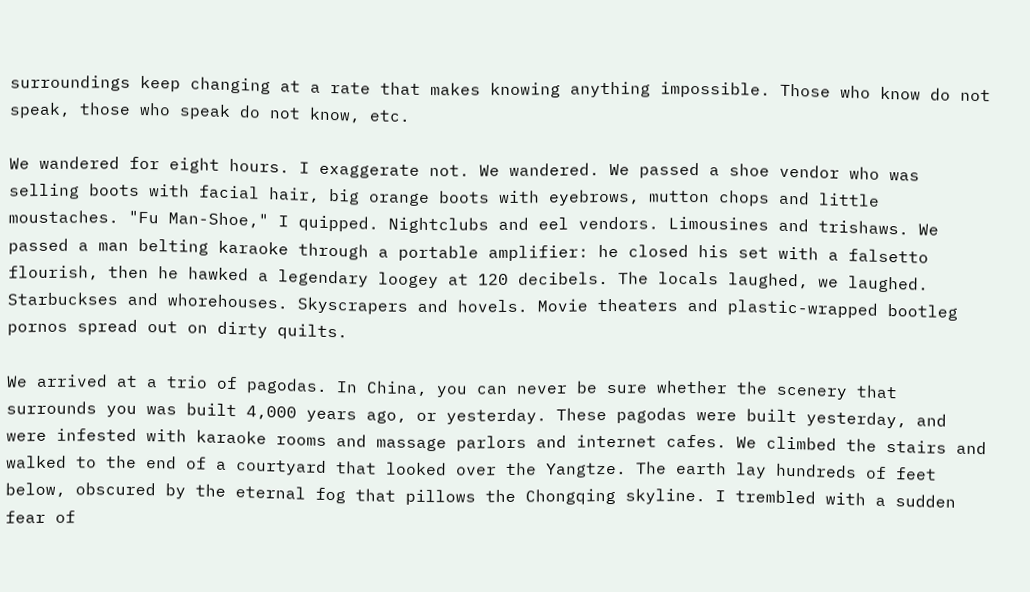surroundings keep changing at a rate that makes knowing anything impossible. Those who know do not speak, those who speak do not know, etc.

We wandered for eight hours. I exaggerate not. We wandered. We passed a shoe vendor who was selling boots with facial hair, big orange boots with eyebrows, mutton chops and little moustaches. "Fu Man-Shoe," I quipped. Nightclubs and eel vendors. Limousines and trishaws. We passed a man belting karaoke through a portable amplifier: he closed his set with a falsetto flourish, then he hawked a legendary loogey at 120 decibels. The locals laughed, we laughed. Starbuckses and whorehouses. Skyscrapers and hovels. Movie theaters and plastic-wrapped bootleg pornos spread out on dirty quilts.

We arrived at a trio of pagodas. In China, you can never be sure whether the scenery that surrounds you was built 4,000 years ago, or yesterday. These pagodas were built yesterday, and were infested with karaoke rooms and massage parlors and internet cafes. We climbed the stairs and walked to the end of a courtyard that looked over the Yangtze. The earth lay hundreds of feet below, obscured by the eternal fog that pillows the Chongqing skyline. I trembled with a sudden fear of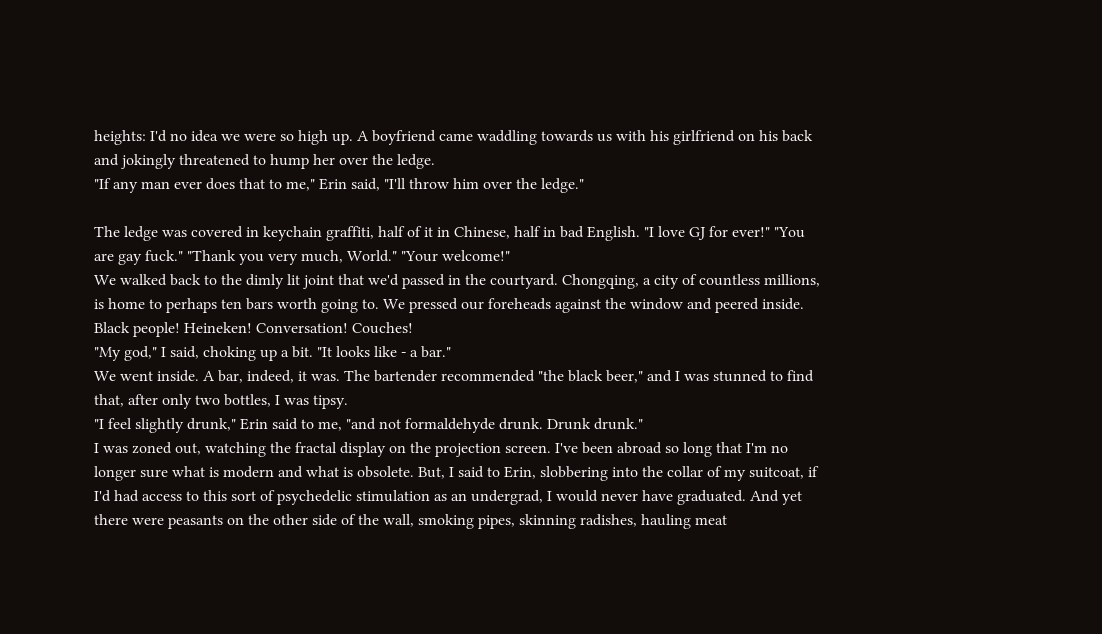heights: I'd no idea we were so high up. A boyfriend came waddling towards us with his girlfriend on his back and jokingly threatened to hump her over the ledge.
"If any man ever does that to me," Erin said, "I'll throw him over the ledge."

The ledge was covered in keychain graffiti, half of it in Chinese, half in bad English. "I love GJ for ever!" "You are gay fuck." "Thank you very much, World." "Your welcome!"
We walked back to the dimly lit joint that we'd passed in the courtyard. Chongqing, a city of countless millions, is home to perhaps ten bars worth going to. We pressed our foreheads against the window and peered inside. Black people! Heineken! Conversation! Couches!
"My god," I said, choking up a bit. "It looks like - a bar."
We went inside. A bar, indeed, it was. The bartender recommended "the black beer," and I was stunned to find that, after only two bottles, I was tipsy.
"I feel slightly drunk," Erin said to me, "and not formaldehyde drunk. Drunk drunk."
I was zoned out, watching the fractal display on the projection screen. I've been abroad so long that I'm no longer sure what is modern and what is obsolete. But, I said to Erin, slobbering into the collar of my suitcoat, if I'd had access to this sort of psychedelic stimulation as an undergrad, I would never have graduated. And yet there were peasants on the other side of the wall, smoking pipes, skinning radishes, hauling meat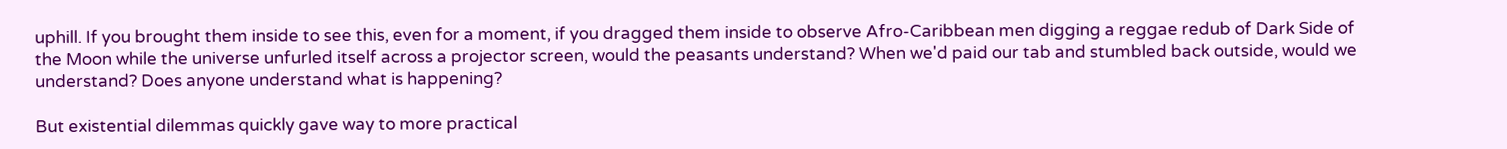uphill. If you brought them inside to see this, even for a moment, if you dragged them inside to observe Afro-Caribbean men digging a reggae redub of Dark Side of the Moon while the universe unfurled itself across a projector screen, would the peasants understand? When we'd paid our tab and stumbled back outside, would we understand? Does anyone understand what is happening?

But existential dilemmas quickly gave way to more practical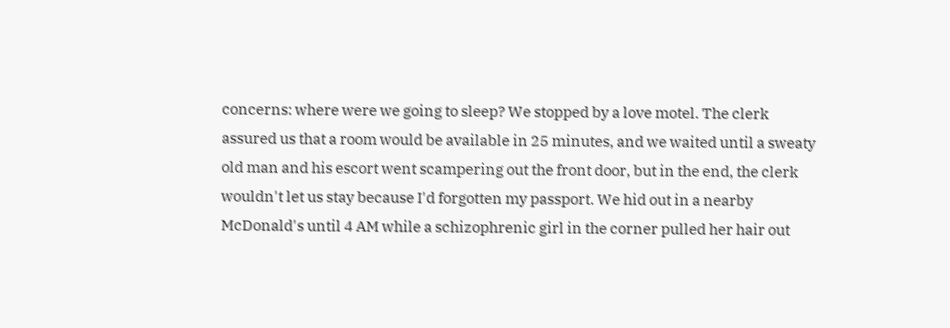concerns: where were we going to sleep? We stopped by a love motel. The clerk assured us that a room would be available in 25 minutes, and we waited until a sweaty old man and his escort went scampering out the front door, but in the end, the clerk wouldn't let us stay because I'd forgotten my passport. We hid out in a nearby McDonald's until 4 AM while a schizophrenic girl in the corner pulled her hair out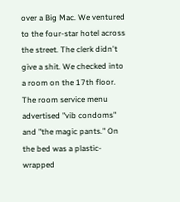over a Big Mac. We ventured to the four-star hotel across the street. The clerk didn't give a shit. We checked into a room on the 17th floor. The room service menu advertised "vib condoms" and "the magic pants." On the bed was a plastic-wrapped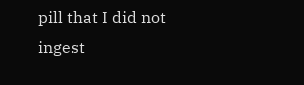pill that I did not ingest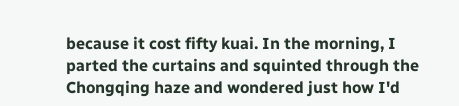because it cost fifty kuai. In the morning, I parted the curtains and squinted through the Chongqing haze and wondered just how I'd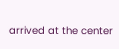arrived at the center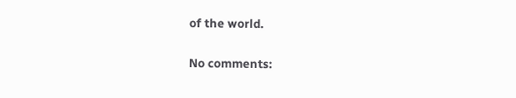of the world.

No comments: